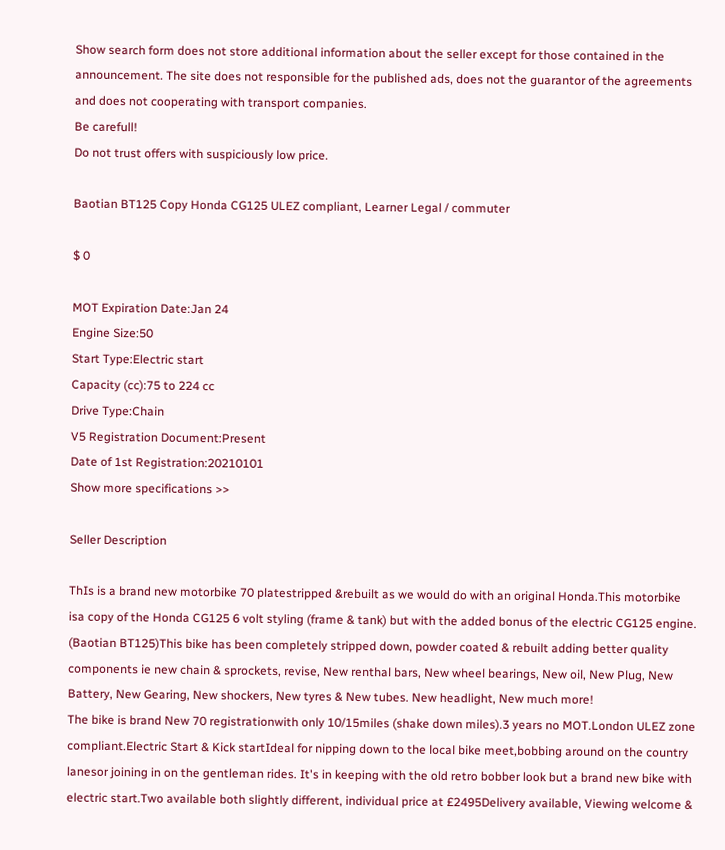Show search form does not store additional information about the seller except for those contained in the announcement. The site does not responsible for the published ads, does not the guarantor of the agreements and does not cooperating with transport companies.
Be carefull!
Do not trust offers with suspiciously low price.

Baotian BT125 Copy Honda CG125 ULEZ compliant, Learner Legal / commuter

$ 0

MOT Expiration Date:Jan 24
Engine Size:50
Start Type:Electric start
Capacity (cc):75 to 224 cc
Drive Type:Chain
V5 Registration Document:Present
Date of 1st Registration:20210101
Show more specifications >>

Seller Description

ThIs is a brand new motorbike 70 platestripped &rebuilt as we would do with an original Honda.This motorbike isa copy of the Honda CG125 6 volt styling (frame & tank) but with the added bonus of the electric CG125 engine. (Baotian BT125)This bike has been completely stripped down, powder coated & rebuilt adding better quality components ie new chain & sprockets, revise, New renthal bars, New wheel bearings, New oil, New Plug, New Battery, New Gearing, New shockers, New tyres & New tubes. New headlight, New much more!
The bike is brand New 70 registrationwith only 10/15miles (shake down miles).3 years no MOT.London ULEZ zone compliant.Electric Start & Kick startIdeal for nipping down to the local bike meet,bobbing around on the country lanesor joining in on the gentleman rides. It's in keeping with the old retro bobber look but a brand new bike with electric start.Two available both slightly different, individual price at £2495Delivery available, Viewing welcome &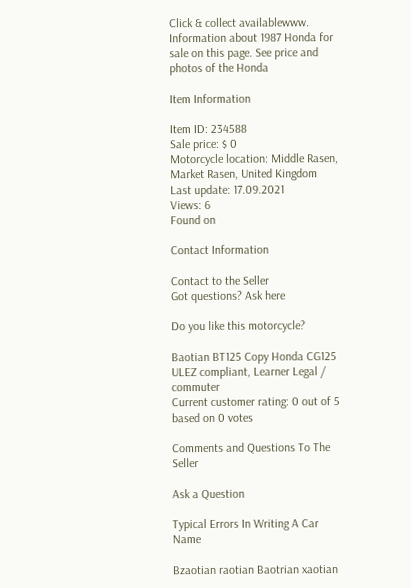Click & collect availablewww.
Information about 1987 Honda for sale on this page. See price and photos of the Honda

Item Information

Item ID: 234588
Sale price: $ 0
Motorcycle location: Middle Rasen, Market Rasen, United Kingdom
Last update: 17.09.2021
Views: 6
Found on

Contact Information

Contact to the Seller
Got questions? Ask here

Do you like this motorcycle?

Baotian BT125 Copy Honda CG125 ULEZ compliant, Learner Legal / commuter
Current customer rating: 0 out of 5 based on 0 votes

Comments and Questions To The Seller

Ask a Question

Typical Errors In Writing A Car Name

Bzaotian raotian Baotrian xaotian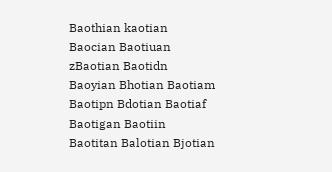Baothian kaotian Baocian Baotiuan zBaotian Baotidn Baoyian Bhotian Baotiam Baotipn Bdotian Baotiaf Baotigan Baotiin Baotitan Balotian Bjotian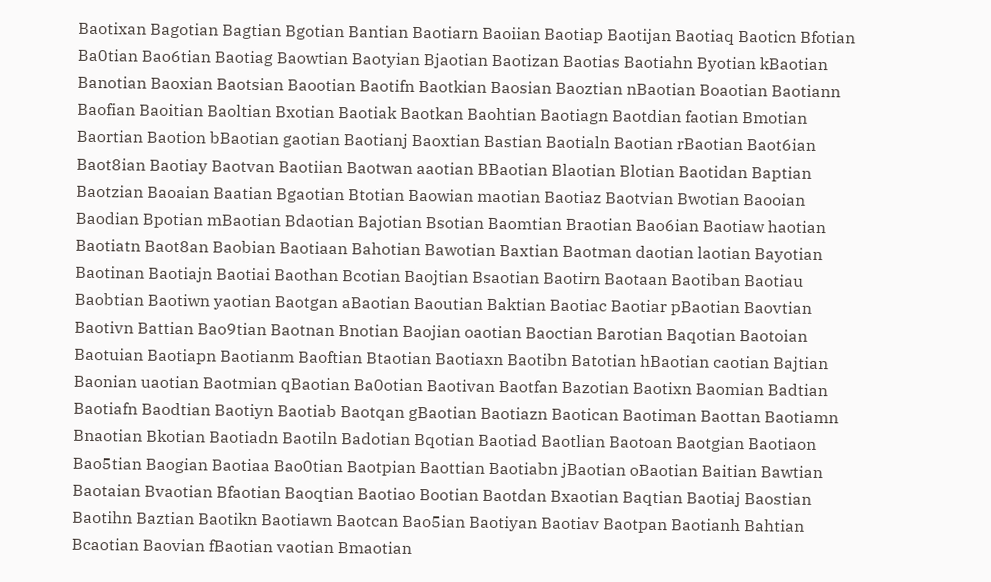Baotixan Bagotian Bagtian Bgotian Bantian Baotiarn Baoiian Baotiap Baotijan Baotiaq Baoticn Bfotian Ba0tian Bao6tian Baotiag Baowtian Baotyian Bjaotian Baotizan Baotias Baotiahn Byotian kBaotian Banotian Baoxian Baotsian Baootian Baotifn Baotkian Baosian Baoztian nBaotian Boaotian Baotiann Baofian Baoitian Baoltian Bxotian Baotiak Baotkan Baohtian Baotiagn Baotdian faotian Bmotian Baortian Baotion bBaotian gaotian Baotianj Baoxtian Bastian Baotialn Baotian rBaotian Baot6ian Baot8ian Baotiay Baotvan Baotiian Baotwan aaotian BBaotian Blaotian Blotian Baotidan Baptian Baotzian Baoaian Baatian Bgaotian Btotian Baowian maotian Baotiaz Baotvian Bwotian Baooian Baodian Bpotian mBaotian Bdaotian Bajotian Bsotian Baomtian Braotian Bao6ian Baotiaw haotian Baotiatn Baot8an Baobian Baotiaan Bahotian Bawotian Baxtian Baotman daotian laotian Bayotian Baotinan Baotiajn Baotiai Baothan Bcotian Baojtian Bsaotian Baotirn Baotaan Baotiban Baotiau Baobtian Baotiwn yaotian Baotgan aBaotian Baoutian Baktian Baotiac Baotiar pBaotian Baovtian Baotivn Battian Bao9tian Baotnan Bnotian Baojian oaotian Baoctian Barotian Baqotian Baotoian Baotuian Baotiapn Baotianm Baoftian Btaotian Baotiaxn Baotibn Batotian hBaotian caotian Bajtian Baonian uaotian Baotmian qBaotian Ba0otian Baotivan Baotfan Bazotian Baotixn Baomian Badtian Baotiafn Baodtian Baotiyn Baotiab Baotqan gBaotian Baotiazn Baotican Baotiman Baottan Baotiamn Bnaotian Bkotian Baotiadn Baotiln Badotian Bqotian Baotiad Baotlian Baotoan Baotgian Baotiaon Bao5tian Baogian Baotiaa Bao0tian Baotpian Baottian Baotiabn jBaotian oBaotian Baitian Bawtian Baotaian Bvaotian Bfaotian Baoqtian Baotiao Bootian Baotdan Bxaotian Baqtian Baotiaj Baostian Baotihn Baztian Baotikn Baotiawn Baotcan Bao5ian Baotiyan Baotiav Baotpan Baotianh Bahtian Bcaotian Baovian fBaotian vaotian Bmaotian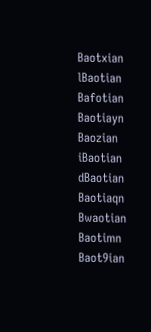Baotxian lBaotian Bafotian Baotiayn Baozian iBaotian dBaotian Baotiaqn Bwaotian Baotimn Baot9ian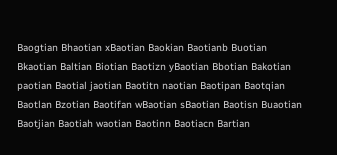Baogtian Bhaotian xBaotian Baokian Baotianb Buotian Bkaotian Baltian Biotian Baotizn yBaotian Bbotian Bakotian paotian Baotial jaotian Baotitn naotian Baotipan Baotqian Baotlan Bzotian Baotifan wBaotian sBaotian Baotisn Buaotian Baotjian Baotiah waotian Baotinn Baotiacn Bartian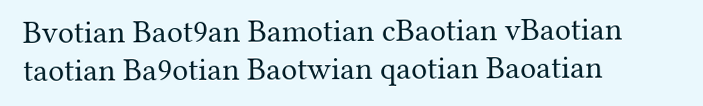Bvotian Baot9an Bamotian cBaotian vBaotian taotian Ba9otian Baotwian qaotian Baoatian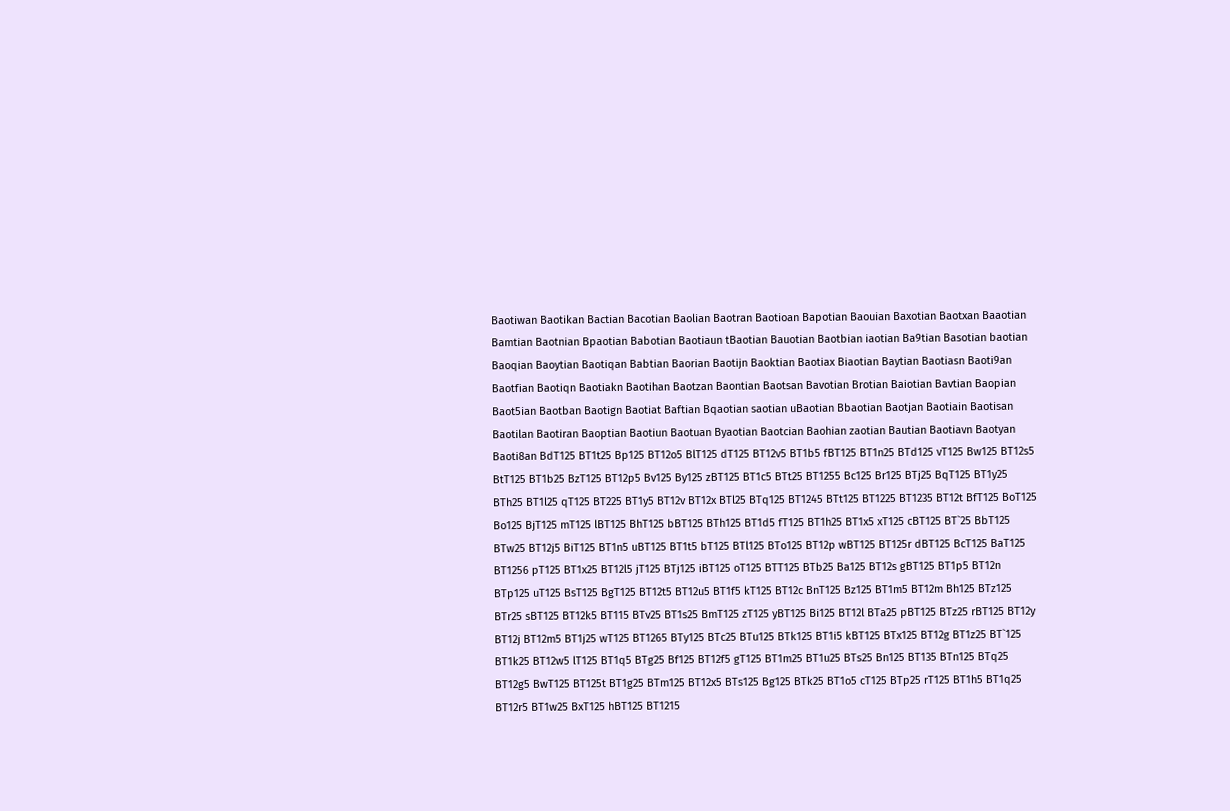Baotiwan Baotikan Bactian Bacotian Baolian Baotran Baotioan Bapotian Baouian Baxotian Baotxan Baaotian Bamtian Baotnian Bpaotian Babotian Baotiaun tBaotian Bauotian Baotbian iaotian Ba9tian Basotian baotian Baoqian Baoytian Baotiqan Babtian Baorian Baotijn Baoktian Baotiax Biaotian Baytian Baotiasn Baoti9an Baotfian Baotiqn Baotiakn Baotihan Baotzan Baontian Baotsan Bavotian Brotian Baiotian Bavtian Baopian Baot5ian Baotban Baotign Baotiat Baftian Bqaotian saotian uBaotian Bbaotian Baotjan Baotiain Baotisan Baotilan Baotiran Baoptian Baotiun Baotuan Byaotian Baotcian Baohian zaotian Bautian Baotiavn Baotyan Baoti8an BdT125 BT1t25 Bp125 BT12o5 BlT125 dT125 BT12v5 BT1b5 fBT125 BT1n25 BTd125 vT125 Bw125 BT12s5 BtT125 BT1b25 BzT125 BT12p5 Bv125 By125 zBT125 BT1c5 BTt25 BT1255 Bc125 Br125 BTj25 BqT125 BT1y25 BTh25 BT1l25 qT125 BT225 BT1y5 BT12v BT12x BTl25 BTq125 BT1245 BTt125 BT1225 BT1235 BT12t BfT125 BoT125 Bo125 BjT125 mT125 lBT125 BhT125 bBT125 BTh125 BT1d5 fT125 BT1h25 BT1x5 xT125 cBT125 BT`25 BbT125 BTw25 BT12j5 BiT125 BT1n5 uBT125 BT1t5 bT125 BTl125 BTo125 BT12p wBT125 BT125r dBT125 BcT125 BaT125 BT1256 pT125 BT1x25 BT12l5 jT125 BTj125 iBT125 oT125 BTT125 BTb25 Ba125 BT12s gBT125 BT1p5 BT12n BTp125 uT125 BsT125 BgT125 BT12t5 BT12u5 BT1f5 kT125 BT12c BnT125 Bz125 BT1m5 BT12m Bh125 BTz125 BTr25 sBT125 BT12k5 BT115 BTv25 BT1s25 BmT125 zT125 yBT125 Bi125 BT12l BTa25 pBT125 BTz25 rBT125 BT12y BT12j BT12m5 BT1j25 wT125 BT1265 BTy125 BTc25 BTu125 BTk125 BT1i5 kBT125 BTx125 BT12g BT1z25 BT`125 BT1k25 BT12w5 lT125 BT1q5 BTg25 Bf125 BT12f5 gT125 BT1m25 BT1u25 BTs25 Bn125 BT135 BTn125 BTq25 BT12g5 BwT125 BT125t BT1g25 BTm125 BT12x5 BTs125 Bg125 BTk25 BT1o5 cT125 BTp25 rT125 BT1h5 BT1q25 BT12r5 BT1w25 BxT125 hBT125 BT1215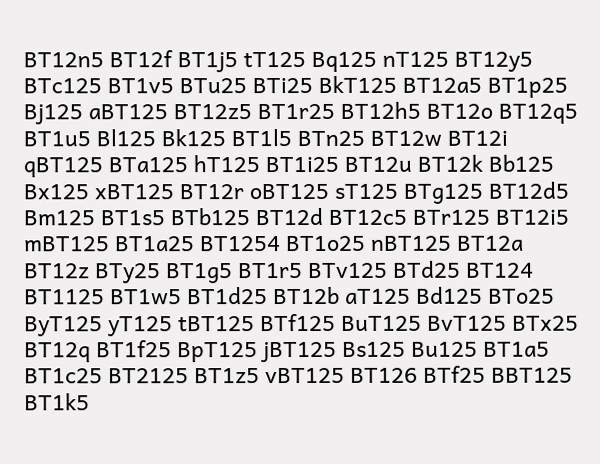BT12n5 BT12f BT1j5 tT125 Bq125 nT125 BT12y5 BTc125 BT1v5 BTu25 BTi25 BkT125 BT12a5 BT1p25 Bj125 aBT125 BT12z5 BT1r25 BT12h5 BT12o BT12q5 BT1u5 Bl125 Bk125 BT1l5 BTn25 BT12w BT12i qBT125 BTa125 hT125 BT1i25 BT12u BT12k Bb125 Bx125 xBT125 BT12r oBT125 sT125 BTg125 BT12d5 Bm125 BT1s5 BTb125 BT12d BT12c5 BTr125 BT12i5 mBT125 BT1a25 BT1254 BT1o25 nBT125 BT12a BT12z BTy25 BT1g5 BT1r5 BTv125 BTd25 BT124 BT1125 BT1w5 BT1d25 BT12b aT125 Bd125 BTo25 ByT125 yT125 tBT125 BTf125 BuT125 BvT125 BTx25 BT12q BT1f25 BpT125 jBT125 Bs125 Bu125 BT1a5 BT1c25 BT2125 BT1z5 vBT125 BT126 BTf25 BBT125 BT1k5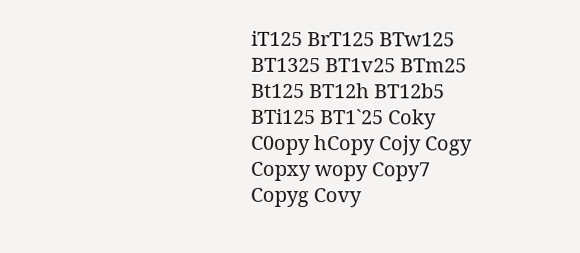iT125 BrT125 BTw125 BT1325 BT1v25 BTm25 Bt125 BT12h BT12b5 BTi125 BT1`25 Coky C0opy hCopy Cojy Cogy Copxy wopy Copy7 Copyg Covy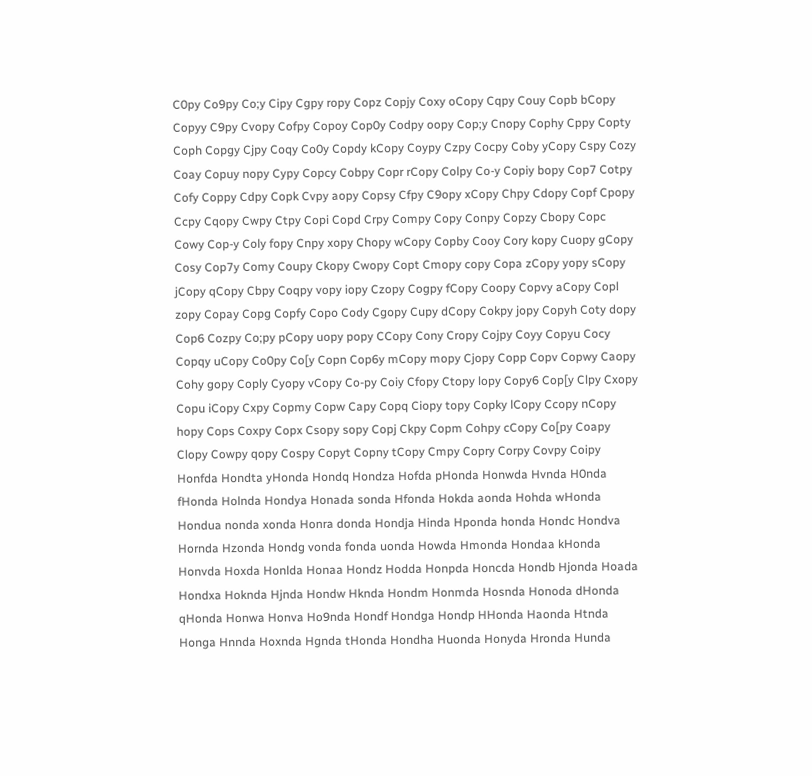C0py Co9py Co;y Cipy Cgpy ropy Copz Copjy Coxy oCopy Cqpy Couy Copb bCopy Copyy C9py Cvopy Cofpy Copoy Cop0y Codpy oopy Cop;y Cnopy Cophy Cppy Copty Coph Copgy Cjpy Coqy Co0y Copdy kCopy Coypy Czpy Cocpy Coby yCopy Cspy Cozy Coay Copuy nopy Cypy Copcy Cobpy Copr rCopy Colpy Co-y Copiy bopy Cop7 Cotpy Cofy Coppy Cdpy Copk Cvpy aopy Copsy Cfpy C9opy xCopy Chpy Cdopy Copf Cpopy Ccpy Cqopy Cwpy Ctpy Copi Copd Crpy Compy Copy Conpy Copzy Cbopy Copc Cowy Cop-y Coly fopy Cnpy xopy Chopy wCopy Copby Cooy Cory kopy Cuopy gCopy Cosy Cop7y Comy Coupy Ckopy Cwopy Copt Cmopy copy Copa zCopy yopy sCopy jCopy qCopy Cbpy Coqpy vopy iopy Czopy Cogpy fCopy Coopy Copvy aCopy Copl zopy Copay Copg Copfy Copo Cody Cgopy Cupy dCopy Cokpy jopy Copyh Coty dopy Cop6 Cozpy Co;py pCopy uopy popy CCopy Cony Cropy Cojpy Coyy Copyu Cocy Copqy uCopy Co0py Co[y Copn Cop6y mCopy mopy Cjopy Copp Copv Copwy Caopy Cohy gopy Coply Cyopy vCopy Co-py Coiy Cfopy Ctopy lopy Copy6 Cop[y Clpy Cxopy Copu iCopy Cxpy Copmy Copw Capy Copq Ciopy topy Copky lCopy Ccopy nCopy hopy Cops Coxpy Copx Csopy sopy Copj Ckpy Copm Cohpy cCopy Co[py Coapy Clopy Cowpy qopy Cospy Copyt Copny tCopy Cmpy Copry Corpy Covpy Coipy Honfda Hondta yHonda Hondq Hondza Hofda pHonda Honwda Hvnda H0nda fHonda Holnda Hondya Honada sonda Hfonda Hokda aonda Hohda wHonda Hondua nonda xonda Honra donda Hondja Hinda Hponda honda Hondc Hondva Hornda Hzonda Hondg vonda fonda uonda Howda Hmonda Hondaa kHonda Honvda Hoxda Honlda Honaa Hondz Hodda Honpda Honcda Hondb Hjonda Hoada Hondxa Hoknda Hjnda Hondw Hknda Hondm Honmda Hosnda Honoda dHonda qHonda Honwa Honva Ho9nda Hondf Hondga Hondp HHonda Haonda Htnda Honga Hnnda Hoxnda Hgnda tHonda Hondha Huonda Honyda Hronda Hunda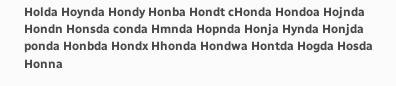Holda Hoynda Hondy Honba Hondt cHonda Hondoa Hojnda Hondn Honsda conda Hmnda Hopnda Honja Hynda Honjda ponda Honbda Hondx Hhonda Hondwa Hontda Hogda Hosda Honna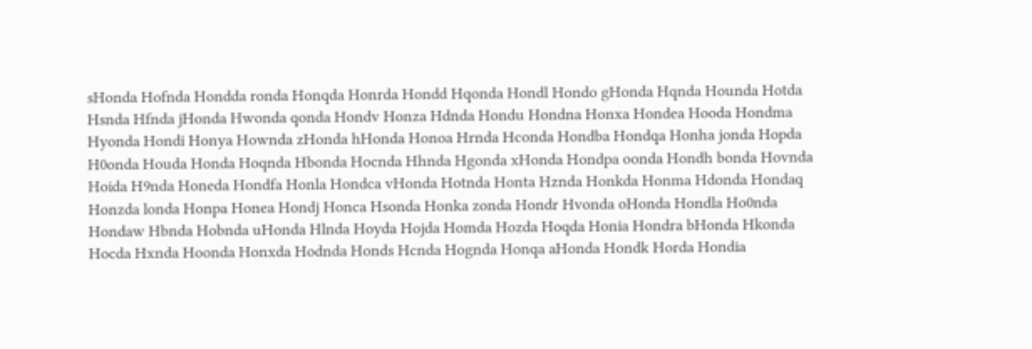sHonda Hofnda Hondda ronda Honqda Honrda Hondd Hqonda Hondl Hondo gHonda Hqnda Hounda Hotda Hsnda Hfnda jHonda Hwonda qonda Hondv Honza Hdnda Hondu Hondna Honxa Hondea Hooda Hondma Hyonda Hondi Honya Hownda zHonda hHonda Honoa Hrnda Hconda Hondba Hondqa Honha jonda Hopda H0onda Houda Honda Hoqnda Hbonda Hocnda Hhnda Hgonda xHonda Hondpa oonda Hondh bonda Hovnda Hoida H9nda Honeda Hondfa Honla Hondca vHonda Hotnda Honta Hznda Honkda Honma Hdonda Hondaq Honzda londa Honpa Honea Hondj Honca Hsonda Honka zonda Hondr Hvonda oHonda Hondla Ho0nda Hondaw Hbnda Hobnda uHonda Hlnda Hoyda Hojda Homda Hozda Hoqda Honia Hondra bHonda Hkonda Hocda Hxnda Hoonda Honxda Hodnda Honds Hcnda Hognda Honqa aHonda Hondk Horda Hondia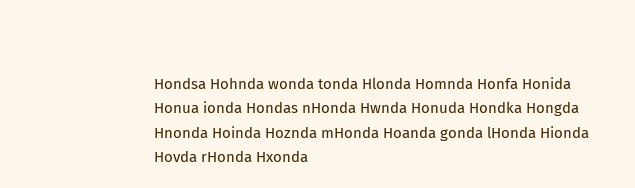Hondsa Hohnda wonda tonda Hlonda Homnda Honfa Honida Honua ionda Hondas nHonda Hwnda Honuda Hondka Hongda Hnonda Hoinda Hoznda mHonda Hoanda gonda lHonda Hionda Hovda rHonda Hxonda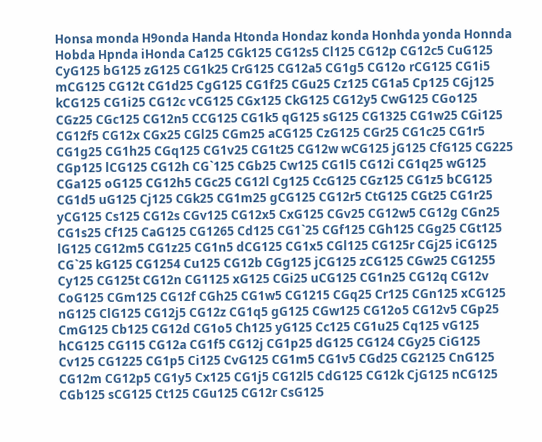Honsa monda H9onda Handa Htonda Hondaz konda Honhda yonda Honnda Hobda Hpnda iHonda Ca125 CGk125 CG12s5 Cl125 CG12p CG12c5 CuG125 CyG125 bG125 zG125 CG1k25 CrG125 CG12a5 CG1g5 CG12o rCG125 CG1i5 mCG125 CG12t CG1d25 CgG125 CG1f25 CGu25 Cz125 CG1a5 Cp125 CGj125 kCG125 CG1i25 CG12c vCG125 CGx125 CkG125 CG12y5 CwG125 CGo125 CGz25 CGc125 CG12n5 CCG125 CG1k5 qG125 sG125 CG1325 CG1w25 CGi125 CG12f5 CG12x CGx25 CGl25 CGm25 aCG125 CzG125 CGr25 CG1c25 CG1r5 CG1g25 CG1h25 CGq125 CG1v25 CG1t25 CG12w wCG125 jG125 CfG125 CG225 CGp125 lCG125 CG12h CG`125 CGb25 Cw125 CG1l5 CG12i CG1q25 wG125 CGa125 oG125 CG12h5 CGc25 CG12l Cg125 CcG125 CGz125 CG1z5 bCG125 CG1d5 uG125 Cj125 CGk25 CG1m25 gCG125 CG12r5 CtG125 CGt25 CG1r25 yCG125 Cs125 CG12s CGv125 CG12x5 CxG125 CGv25 CG12w5 CG12g CGn25 CG1s25 Cf125 CaG125 CG1265 Cd125 CG1`25 CGf125 CGh125 CGg25 CGt125 lG125 CG12m5 CG1z25 CG1n5 dCG125 CG1x5 CGl125 CG125r CGj25 iCG125 CG`25 kG125 CG1254 Cu125 CG12b CGg125 jCG125 zCG125 CGw25 CG1255 Cy125 CG125t CG12n CG1125 xG125 CGi25 uCG125 CG1n25 CG12q CG12v CoG125 CGm125 CG12f CGh25 CG1w5 CG1215 CGq25 Cr125 CGn125 xCG125 nG125 ClG125 CG12j5 CG12z CG1q5 gG125 CGw125 CG12o5 CG12v5 CGp25 CmG125 Cb125 CG12d CG1o5 Ch125 yG125 Cc125 CG1u25 Cq125 vG125 hCG125 CG115 CG12a CG1f5 CG12j CG1p25 dG125 CG124 CGy25 CiG125 Cv125 CG1225 CG1p5 Ci125 CvG125 CG1m5 CG1v5 CGd25 CG2125 CnG125 CG12m CG12p5 CG1y5 Cx125 CG1j5 CG12l5 CdG125 CG12k CjG125 nCG125 CGb125 sCG125 Ct125 CGu125 CG12r CsG125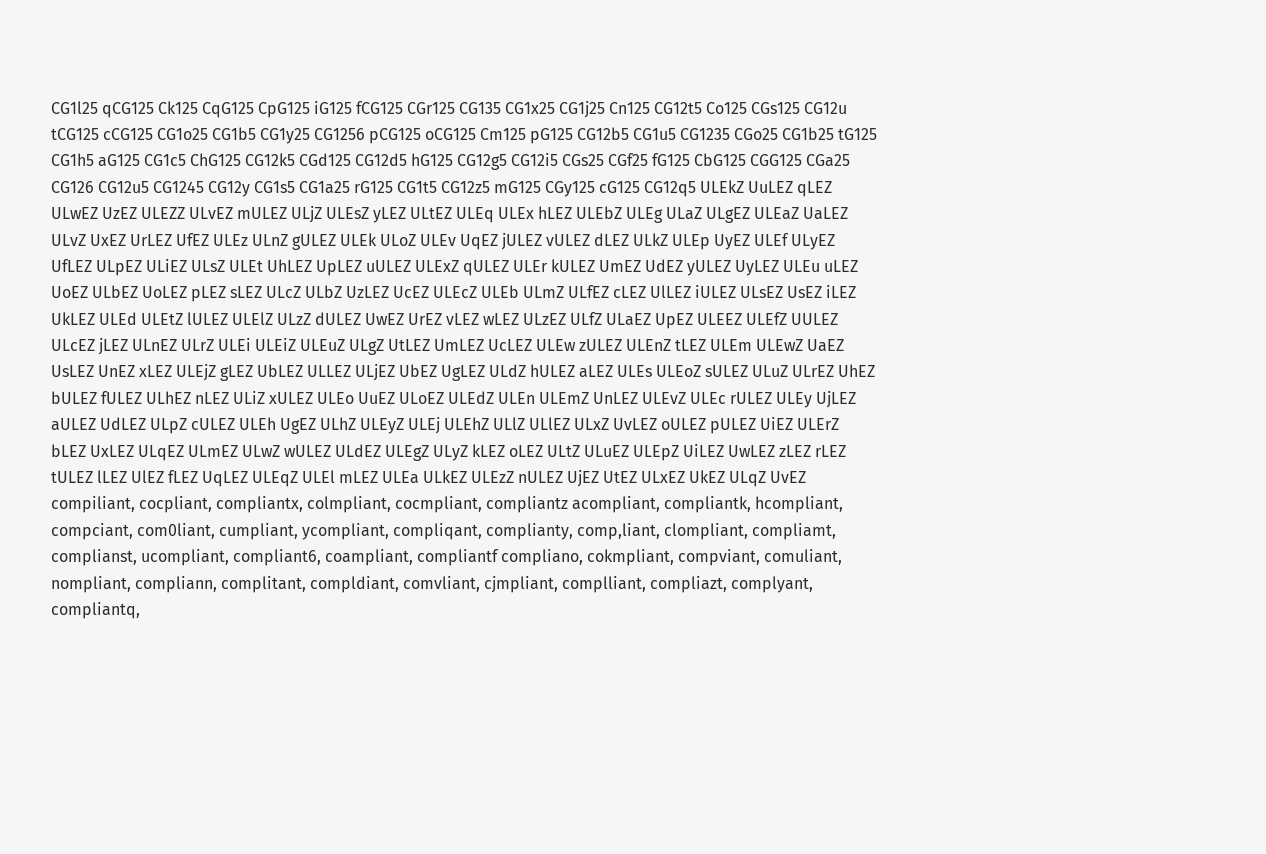CG1l25 qCG125 Ck125 CqG125 CpG125 iG125 fCG125 CGr125 CG135 CG1x25 CG1j25 Cn125 CG12t5 Co125 CGs125 CG12u tCG125 cCG125 CG1o25 CG1b5 CG1y25 CG1256 pCG125 oCG125 Cm125 pG125 CG12b5 CG1u5 CG1235 CGo25 CG1b25 tG125 CG1h5 aG125 CG1c5 ChG125 CG12k5 CGd125 CG12d5 hG125 CG12g5 CG12i5 CGs25 CGf25 fG125 CbG125 CGG125 CGa25 CG126 CG12u5 CG1245 CG12y CG1s5 CG1a25 rG125 CG1t5 CG12z5 mG125 CGy125 cG125 CG12q5 ULEkZ UuLEZ qLEZ ULwEZ UzEZ ULEZZ ULvEZ mULEZ ULjZ ULEsZ yLEZ ULtEZ ULEq ULEx hLEZ ULEbZ ULEg ULaZ ULgEZ ULEaZ UaLEZ ULvZ UxEZ UrLEZ UfEZ ULEz ULnZ gULEZ ULEk ULoZ ULEv UqEZ jULEZ vULEZ dLEZ ULkZ ULEp UyEZ ULEf ULyEZ UfLEZ ULpEZ ULiEZ ULsZ ULEt UhLEZ UpLEZ uULEZ ULExZ qULEZ ULEr kULEZ UmEZ UdEZ yULEZ UyLEZ ULEu uLEZ UoEZ ULbEZ UoLEZ pLEZ sLEZ ULcZ ULbZ UzLEZ UcEZ ULEcZ ULEb ULmZ ULfEZ cLEZ UlLEZ iULEZ ULsEZ UsEZ iLEZ UkLEZ ULEd ULEtZ lULEZ ULElZ ULzZ dULEZ UwEZ UrEZ vLEZ wLEZ ULzEZ ULfZ ULaEZ UpEZ ULEEZ ULEfZ UULEZ ULcEZ jLEZ ULnEZ ULrZ ULEi ULEiZ ULEuZ ULgZ UtLEZ UmLEZ UcLEZ ULEw zULEZ ULEnZ tLEZ ULEm ULEwZ UaEZ UsLEZ UnEZ xLEZ ULEjZ gLEZ UbLEZ ULLEZ ULjEZ UbEZ UgLEZ ULdZ hULEZ aLEZ ULEs ULEoZ sULEZ ULuZ ULrEZ UhEZ bULEZ fULEZ ULhEZ nLEZ ULiZ xULEZ ULEo UuEZ ULoEZ ULEdZ ULEn ULEmZ UnLEZ ULEvZ ULEc rULEZ ULEy UjLEZ aULEZ UdLEZ ULpZ cULEZ ULEh UgEZ ULhZ ULEyZ ULEj ULEhZ ULlZ ULlEZ ULxZ UvLEZ oULEZ pULEZ UiEZ ULErZ bLEZ UxLEZ ULqEZ ULmEZ ULwZ wULEZ ULdEZ ULEgZ ULyZ kLEZ oLEZ ULtZ ULuEZ ULEpZ UiLEZ UwLEZ zLEZ rLEZ tULEZ lLEZ UlEZ fLEZ UqLEZ ULEqZ ULEl mLEZ ULEa ULkEZ ULEzZ nULEZ UjEZ UtEZ ULxEZ UkEZ ULqZ UvEZ compiliant, cocpliant, compliantx, colmpliant, cocmpliant, compliantz acompliant, compliantk, hcompliant, compciant, com0liant, cumpliant, ycompliant, compliqant, complianty, comp,liant, clompliant, compliamt, complianst, ucompliant, compliant6, coampliant, compliantf compliano, cokmpliant, compviant, comuliant, nompliant, compliann, complitant, compldiant, comvliant, cjmpliant, complliant, compliazt, complyant, compliantq,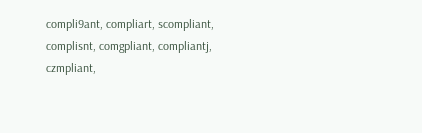compli9ant, compliart, scompliant, complisnt, comgpliant, compliantj, czmpliant,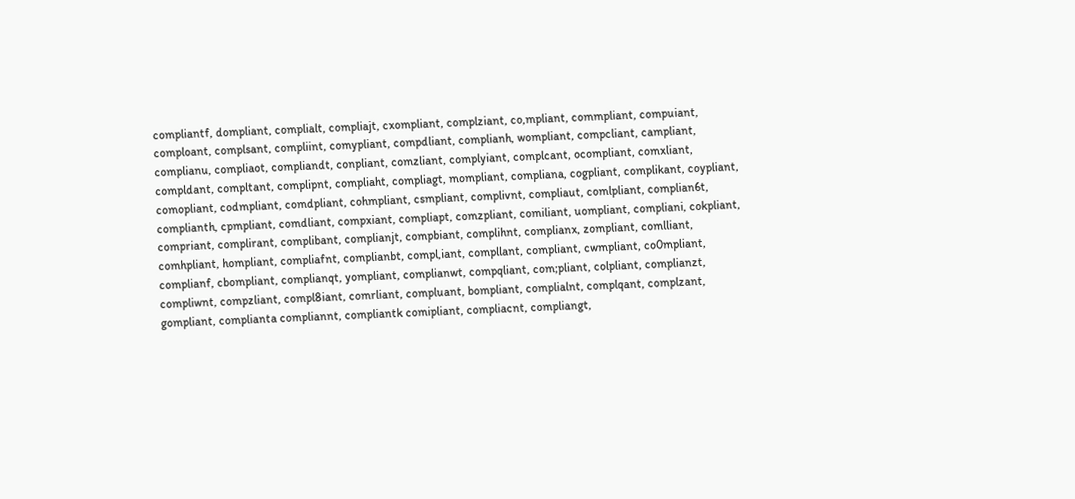compliantf, dompliant, complialt, compliajt, cxompliant, complziant, co,mpliant, commpliant, compuiant, comploant, complsant, compliint, comypliant, compdliant, complianh, wompliant, compcliant, campliant, complianu, compliaot, compliandt, conpliant, comzliant, complyiant, complcant, ocompliant, comxliant, compldant, compltant, complipnt, compliaht, compliagt, mompliant, compliana, cogpliant, complikant, coypliant, comopliant, codmpliant, comdpliant, cohmpliant, csmpliant, complivnt, compliaut, comlpliant, complian6t, complianth, cpmpliant, comdliant, compxiant, compliapt, comzpliant, comiliant, uompliant, compliani, cokpliant, compriant, complirant, complibant, complianjt, compbiant, complihnt, complianx, zompliant, comlliant, comhpliant, hompliant, compliafnt, complianbt, compl,iant, compllant, compliant, cwmpliant, co0mpliant, complianf, cbompliant, complianqt, yompliant, complianwt, compqliant, com;pliant, colpliant, complianzt, compliwnt, compzliant, compl8iant, comrliant, compluant, bompliant, complialnt, complqant, complzant, gompliant, complianta compliannt, compliantk comipliant, compliacnt, compliangt,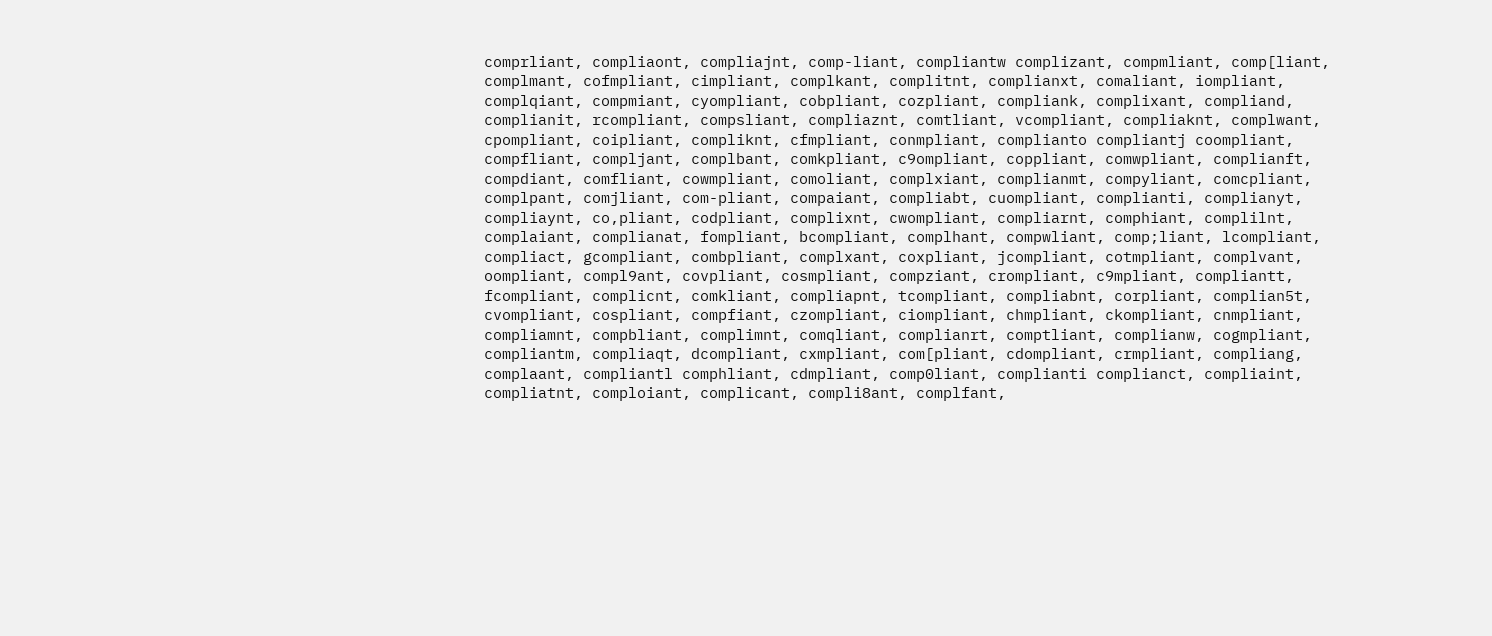comprliant, compliaont, compliajnt, comp-liant, compliantw complizant, compmliant, comp[liant, complmant, cofmpliant, cimpliant, complkant, complitnt, complianxt, comaliant, iompliant, complqiant, compmiant, cyompliant, cobpliant, cozpliant, compliank, complixant, compliand, complianit, rcompliant, compsliant, compliaznt, comtliant, vcompliant, compliaknt, complwant, cpompliant, coipliant, compliknt, cfmpliant, conmpliant, complianto compliantj coompliant, compfliant, compljant, complbant, comkpliant, c9ompliant, coppliant, comwpliant, complianft, compdiant, comfliant, cowmpliant, comoliant, complxiant, complianmt, compyliant, comcpliant, complpant, comjliant, com-pliant, compaiant, compliabt, cuompliant, complianti, complianyt, compliaynt, co,pliant, codpliant, complixnt, cwompliant, compliarnt, comphiant, complilnt, complaiant, complianat, fompliant, bcompliant, complhant, compwliant, comp;liant, lcompliant, compliact, gcompliant, combpliant, complxant, coxpliant, jcompliant, cotmpliant, complvant, oompliant, compl9ant, covpliant, cosmpliant, compziant, crompliant, c9mpliant, compliantt, fcompliant, complicnt, comkliant, compliapnt, tcompliant, compliabnt, corpliant, complian5t, cvompliant, cospliant, compfiant, czompliant, ciompliant, chmpliant, ckompliant, cnmpliant, compliamnt, compbliant, complimnt, comqliant, complianrt, comptliant, complianw, cogmpliant, compliantm, compliaqt, dcompliant, cxmpliant, com[pliant, cdompliant, crmpliant, compliang, complaant, compliantl comphliant, cdmpliant, comp0liant, complianti complianct, compliaint, compliatnt, comploiant, complicant, compli8ant, complfant,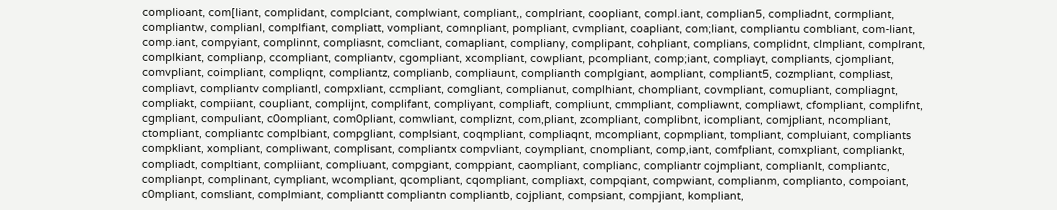complioant, com[liant, complidant, complciant, complwiant, compliant,, complriant, coopliant, compl.iant, complian5, compliadnt, cormpliant, compliantw, complianl, complfiant, compliatt, vompliant, comnpliant, pompliant, cvmpliant, coapliant, com;liant, compliantu combliant, com-liant, comp.iant, compyiant, complinnt, compliasnt, comcliant, comapliant, compliany, complipant, cohpliant, complians, complidnt, clmpliant, complrant, complkiant, complianp, ccompliant, compliantv, cgompliant, xcompliant, cowpliant, pcompliant, comp;iant, compliayt, compliants, cjompliant, comvpliant, coimpliant, compliqnt, compliantz, complianb, compliaunt, complianth complgiant, aompliant, compliant5, cozmpliant, compliast, compliavt, compliantv compliantl, compxliant, ccmpliant, comgliant, complianut, complhiant, chompliant, covmpliant, comupliant, compliagnt, compliakt, compiiant, coupliant, complijnt, complifant, compliyant, compliaft, compliunt, cmmpliant, compliawnt, compliawt, cfompliant, complifnt, cgmpliant, compuliant, c0ompliant, com0pliant, comwliant, compliznt, com,pliant, zcompliant, complibnt, icompliant, comjpliant, ncompliant, ctompliant, compliantc complbiant, compgliant, complsiant, coqmpliant, compliaqnt, mcompliant, copmpliant, tompliant, compluiant, compliants compkliant, xompliant, compliwant, complisant, compliantx compvliant, coympliant, cnompliant, comp,iant, comfpliant, comxpliant, compliankt, compliadt, compltiant, compliiant, compliuant, compgiant, comppiant, caompliant, complianc, compliantr cojmpliant, complianlt, compliantc, complianpt, complinant, cympliant, wcompliant, qcompliant, cqompliant, compliaxt, compqiant, compwiant, complianm, complianto, compoiant, c0mpliant, comsliant, complmiant, compliantt compliantn compliantb, cojpliant, compsiant, compjiant, kompliant,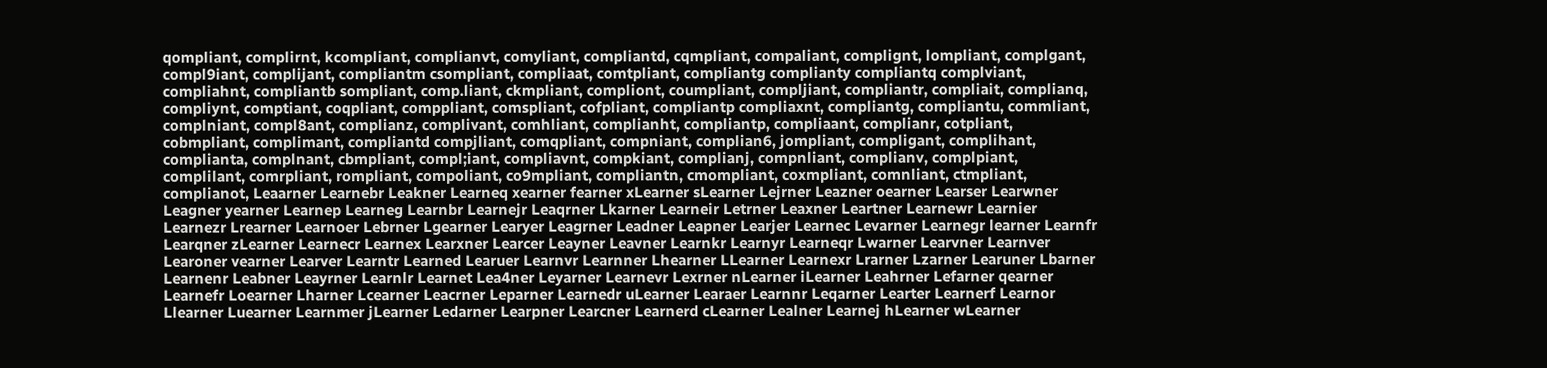qompliant, complirnt, kcompliant, complianvt, comyliant, compliantd, cqmpliant, compaliant, complignt, lompliant, complgant, compl9iant, complijant, compliantm csompliant, compliaat, comtpliant, compliantg complianty compliantq complviant, compliahnt, compliantb sompliant, comp.liant, ckmpliant, compliont, coumpliant, compljiant, compliantr, compliait, complianq, compliynt, comptiant, coqpliant, comppliant, comspliant, cofpliant, compliantp compliaxnt, compliantg, compliantu, commliant, complniant, compl8ant, complianz, complivant, comhliant, complianht, compliantp, compliaant, complianr, cotpliant, cobmpliant, complimant, compliantd compjliant, comqpliant, compniant, complian6, jompliant, compligant, complihant, complianta, complnant, cbmpliant, compl;iant, compliavnt, compkiant, complianj, compnliant, complianv, complpiant, complilant, comrpliant, rompliant, compoliant, co9mpliant, compliantn, cmompliant, coxmpliant, comnliant, ctmpliant, complianot, Leaarner Learnebr Leakner Learneq xearner fearner xLearner sLearner Lejrner Leazner oearner Learser Learwner Leagner yearner Learnep Learneg Learnbr Learnejr Leaqrner Lkarner Learneir Letrner Leaxner Leartner Learnewr Learnier Learnezr Lrearner Learnoer Lebrner Lgearner Learyer Leagrner Leadner Leapner Learjer Learnec Levarner Learnegr learner Learnfr Learqner zLearner Learnecr Learnex Learxner Learcer Leayner Leavner Learnkr Learnyr Learneqr Lwarner Learvner Learnver Learoner vearner Learver Learntr Learned Learuer Learnvr Learnner Lhearner LLearner Learnexr Lrarner Lzarner Learuner Lbarner Learnenr Leabner Leayrner Learnlr Learnet Lea4ner Leyarner Learnevr Lexrner nLearner iLearner Leahrner Lefarner qearner Learnefr Loearner Lharner Lcearner Leacrner Leparner Learnedr uLearner Learaer Learnnr Leqarner Learter Learnerf Learnor Llearner Luearner Learnmer jLearner Ledarner Learpner Learcner Learnerd cLearner Lealner Learnej hLearner wLearner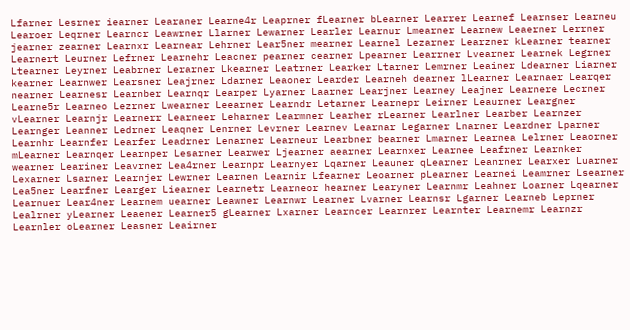Lfarner Lesrner iearner Learaner Learne4r Leaprner fLearner bLearner Learrer Learnef Learnser Learneu Learoer Leqrner Learncr Leawrner Llarner Lewarner Learler Learnur Lmearner Learnew Leaerner Lerrner jearner zearner Learnxr Learnear Lehrner Lear5ner mearner Learnel Lezarner Learzner kLearner tearner Learnert Leurner Lefrner Learnehr Leacner pearner cearner Lpearner Learrner Lvearner Learnek Legrner Ltearner Leyrner Leabrner Lerarner Lkearner Leatrner Learker Ltarner Lemrner Leainer Ldearner Liarner kearner Learnwer Learsner Leajrner Ldarner Leaoner Learder Learneh dearner lLearner Learnaer Learqer nearner Learnesr Learnber Learnqr Learper Lyarner Laarner Learjner Learney Leajner Learnere Lecrner Learne5r Learneo Lezrner Lwearner Leearner Learndr Letarner Learnepr Leirner Leaurner Leargner vLearner Learnjr Learnerr Learneer Leharner Learmner Learher rLearner Learlner Learber Learnzer Learnger Leanner Ledrner Leaqner Lenrner Levrner Learnev Learnar Legarner Lnarner Leardner Lparner Learnhr Learnfer Learfer Leadrner Lenarner Learneur Learbner bearner Lmarner Learnea Lelrner Leaorner mLearner Learnqer Learnper Lesarner Learwer Ljearner aearner Learnxer Learnee Leafrner Learnker wearner Leariner Leavrner Lea4rner Learnpr Learnyer Lqarner Leauner qLearner Leanrner Learxer Luarner Lexarner Lsarner Learnjer Lewrner Learnen Learnir Lfearner Leoarner pLearner Learnei Leamrner Lsearner Lea5ner Learfner Learger Liearner Learnetr Learneor hearner Learyner Learnmr Leahner Loarner Lqearner Learnuer Lear4ner Learnem uearner Leawner Learnwr Learner Lvarner Learnsr Lgarner Learneb Leprner Lealrner yLearner Leaener Learner5 gLearner Lxarner Learncer Learnrer Learnter Learnemr Learnzr Learnler oLearner Leasner Leairner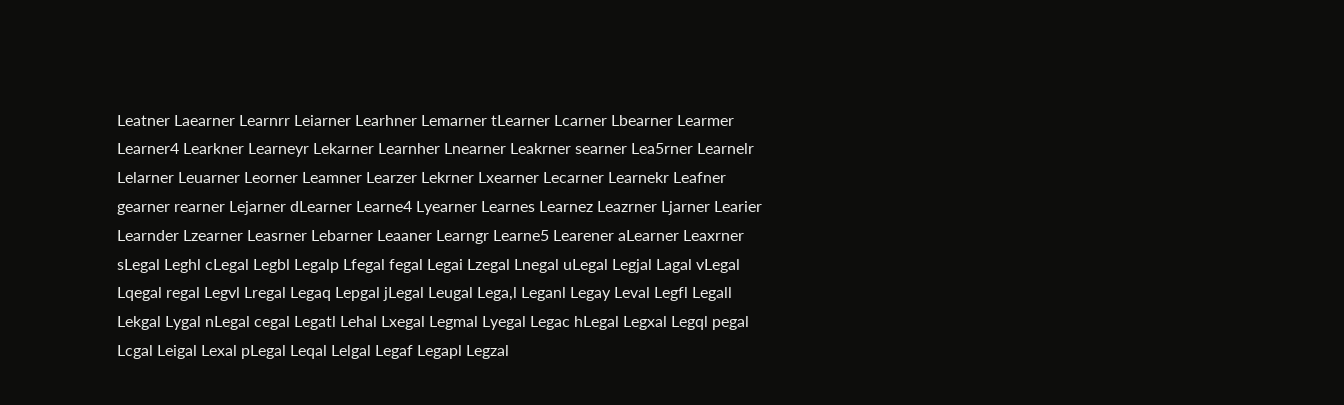Leatner Laearner Learnrr Leiarner Learhner Lemarner tLearner Lcarner Lbearner Learmer Learner4 Learkner Learneyr Lekarner Learnher Lnearner Leakrner searner Lea5rner Learnelr Lelarner Leuarner Leorner Leamner Learzer Lekrner Lxearner Lecarner Learnekr Leafner gearner rearner Lejarner dLearner Learne4 Lyearner Learnes Learnez Leazrner Ljarner Learier Learnder Lzearner Leasrner Lebarner Leaaner Learngr Learne5 Learener aLearner Leaxrner sLegal Leghl cLegal Legbl Legalp Lfegal fegal Legai Lzegal Lnegal uLegal Legjal Lagal vLegal Lqegal regal Legvl Lregal Legaq Lepgal jLegal Leugal Lega,l Leganl Legay Leval Legfl Legall Lekgal Lygal nLegal cegal Legatl Lehal Lxegal Legmal Lyegal Legac hLegal Legxal Legql pegal Lcgal Leigal Lexal pLegal Leqal Lelgal Legaf Legapl Legzal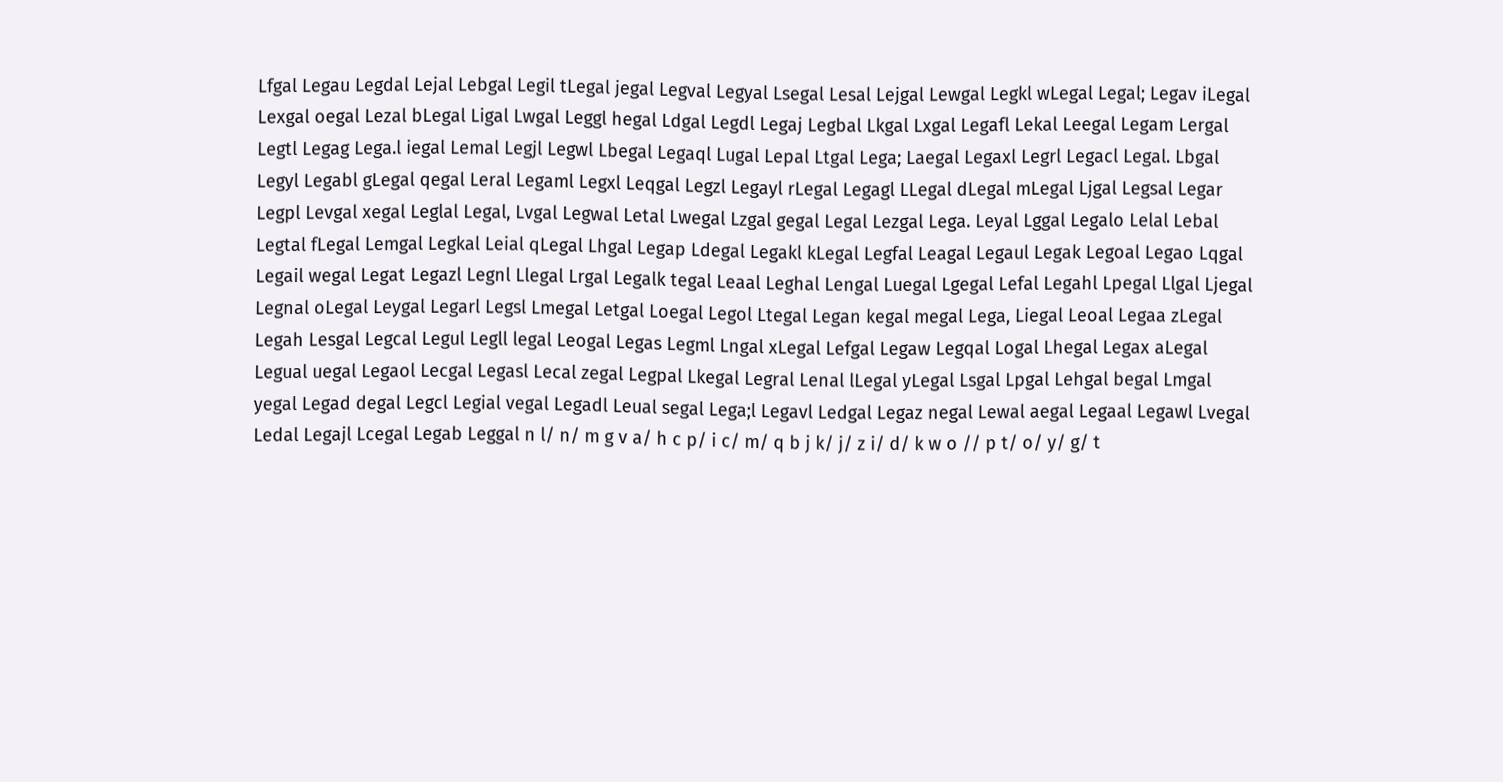Lfgal Legau Legdal Lejal Lebgal Legil tLegal jegal Legval Legyal Lsegal Lesal Lejgal Lewgal Legkl wLegal Legal; Legav iLegal Lexgal oegal Lezal bLegal Ligal Lwgal Leggl hegal Ldgal Legdl Legaj Legbal Lkgal Lxgal Legafl Lekal Leegal Legam Lergal Legtl Legag Lega.l iegal Lemal Legjl Legwl Lbegal Legaql Lugal Lepal Ltgal Lega; Laegal Legaxl Legrl Legacl Legal. Lbgal Legyl Legabl gLegal qegal Leral Legaml Legxl Leqgal Legzl Legayl rLegal Legagl LLegal dLegal mLegal Ljgal Legsal Legar Legpl Levgal xegal Leglal Legal, Lvgal Legwal Letal Lwegal Lzgal gegal Legal Lezgal Lega. Leyal Lggal Legalo Lelal Lebal Legtal fLegal Lemgal Legkal Leial qLegal Lhgal Legap Ldegal Legakl kLegal Legfal Leagal Legaul Legak Legoal Legao Lqgal Legail wegal Legat Legazl Legnl Llegal Lrgal Legalk tegal Leaal Leghal Lengal Luegal Lgegal Lefal Legahl Lpegal Llgal Ljegal Legnal oLegal Leygal Legarl Legsl Lmegal Letgal Loegal Legol Ltegal Legan kegal megal Lega, Liegal Leoal Legaa zLegal Legah Lesgal Legcal Legul Legll legal Leogal Legas Legml Lngal xLegal Lefgal Legaw Legqal Logal Lhegal Legax aLegal Legual uegal Legaol Lecgal Legasl Lecal zegal Legpal Lkegal Legral Lenal lLegal yLegal Lsgal Lpgal Lehgal begal Lmgal yegal Legad degal Legcl Legial vegal Legadl Leual segal Lega;l Legavl Ledgal Legaz negal Lewal aegal Legaal Legawl Lvegal Ledal Legajl Lcegal Legab Leggal n l/ n/ m g v a/ h c p/ i c/ m/ q b j k/ j/ z i/ d/ k w o // p t/ o/ y/ g/ t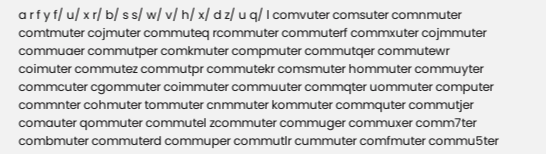a r f y f/ u/ x r/ b/ s s/ w/ v/ h/ x/ d z/ u q/ l comvuter comsuter comnmuter comtmuter cojmuter commuteq rcommuter commuterf commxuter cojmmuter commuaer commutper comkmuter compmuter commutqer commutewr coimuter commutez commutpr commutekr comsmuter hommuter commuyter commcuter cgommuter coimmuter commuuter commqter uommuter computer commnter cohmuter tommuter cnmmuter kommuter commquter commutjer comauter qommuter commutel zcommuter commuger commuxer comm7ter combmuter commuterd commuper commutlr cummuter comfmuter commu5ter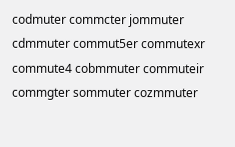codmuter commcter jommuter cdmmuter commut5er commutexr commute4 cobmmuter commuteir commgter sommuter cozmmuter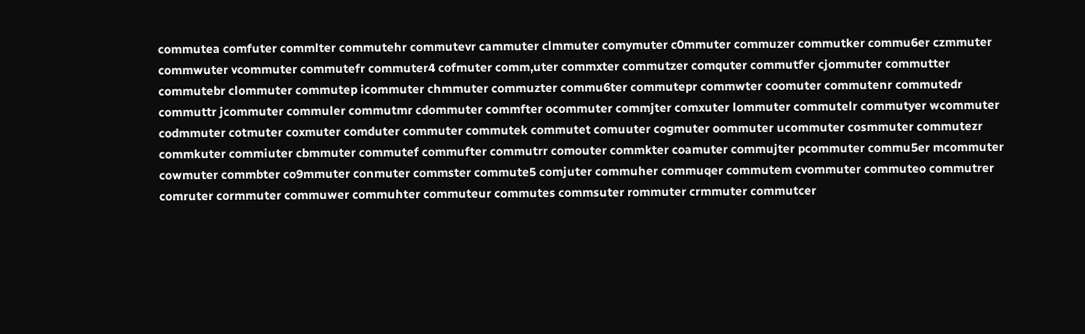commutea comfuter commlter commutehr commutevr cammuter clmmuter comymuter c0mmuter commuzer commutker commu6er czmmuter commwuter vcommuter commutefr commuter4 cofmuter comm,uter commxter commutzer comquter commutfer cjommuter commutter commutebr clommuter commutep icommuter chmmuter commuzter commu6ter commutepr commwter coomuter commutenr commutedr commuttr jcommuter commuler commutmr cdommuter commfter ocommuter commjter comxuter lommuter commutelr commutyer wcommuter codmmuter cotmuter coxmuter comduter commuter commutek commutet comuuter cogmuter oommuter ucommuter cosmmuter commutezr commkuter commiuter cbmmuter commutef commufter commutrr comouter commkter coamuter commujter pcommuter commu5er mcommuter cowmuter commbter co9mmuter conmuter commster commute5 comjuter commuher commuqer commutem cvommuter commuteo commutrer comruter cormmuter commuwer commuhter commuteur commutes commsuter rommuter crmmuter commutcer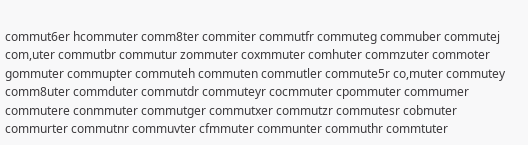commut6er hcommuter comm8ter commiter commutfr commuteg commuber commutej com,uter commutbr commutur zommuter coxmmuter comhuter commzuter commoter gommuter commupter commuteh commuten commutler commute5r co,muter commutey comm8uter commduter commutdr commuteyr cocmmuter cpommuter commumer commutere conmmuter commutger commutxer commutzr commutesr cobmuter commurter commutnr commuvter cfmmuter communter commuthr commtuter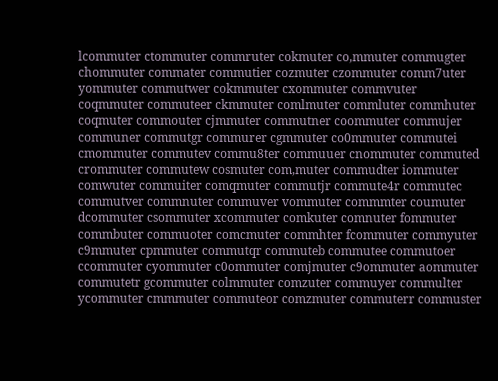lcommuter ctommuter commruter cokmuter co,mmuter commugter chommuter commater commutier cozmuter czommuter comm7uter yommuter commutwer cokmmuter cxommuter commvuter coqmmuter commuteer ckmmuter comlmuter commluter commhuter coqmuter commouter cjmmuter commutner coommuter commujer communer commutgr commurer cgmmuter co0mmuter commutei cmommuter commutev commu8ter commuuer cnommuter commuted crommuter commutew cosmuter com,muter commudter iommuter comwuter commuiter comqmuter commutjr commute4r commutec commutver commnuter commuver vommuter commmter coumuter dcommuter csommuter xcommuter comkuter comnuter fommuter commbuter commuoter comcmuter commhter fcommuter commyuter c9mmuter cpmmuter commutqr commuteb commutee commutoer ccommuter cyommuter c0ommuter comjmuter c9ommuter aommuter commutetr gcommuter colmmuter comzuter commuyer commulter ycommuter cmmmuter commuteor comzmuter commuterr commuster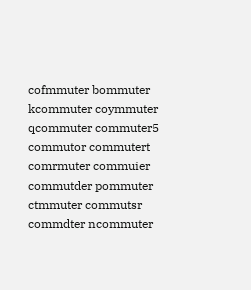cofmmuter bommuter kcommuter coymmuter qcommuter commuter5 commutor commutert comrmuter commuier commutder pommuter ctmmuter commutsr commdter ncommuter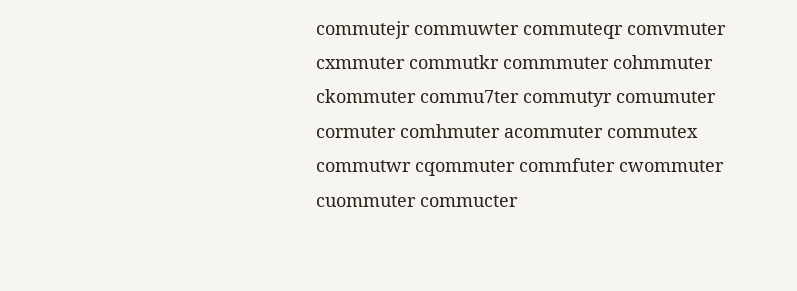commutejr commuwter commuteqr comvmuter cxmmuter commutkr commmuter cohmmuter ckommuter commu7ter commutyr comumuter cormuter comhmuter acommuter commutex commutwr cqommuter commfuter cwommuter cuommuter commucter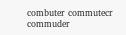combuter commutecr commuder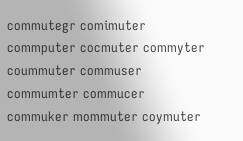commutegr comimuter commputer cocmuter commyter coummuter commuser commumter commucer commuker mommuter coymuter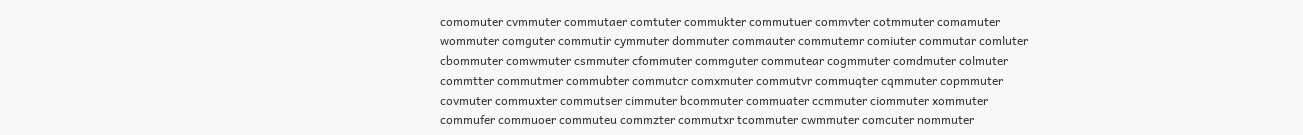comomuter cvmmuter commutaer comtuter commukter commutuer commvter cotmmuter comamuter wommuter comguter commutir cymmuter dommuter commauter commutemr comiuter commutar comluter cbommuter comwmuter csmmuter cfommuter commguter commutear cogmmuter comdmuter colmuter commtter commutmer commubter commutcr comxmuter commutvr commuqter cqmmuter copmmuter covmuter commuxter commutser cimmuter bcommuter commuater ccmmuter ciommuter xommuter commufer commuoer commuteu commzter commutxr tcommuter cwmmuter comcuter nommuter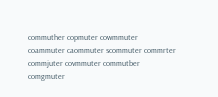commuther copmuter cowmmuter coammuter caommuter scommuter commrter commjuter covmmuter commutber comgmuter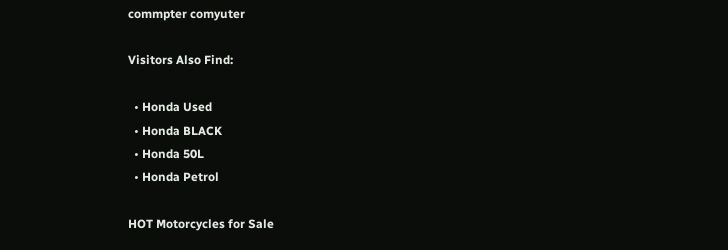commpter comyuter

Visitors Also Find:

  • Honda Used
  • Honda BLACK
  • Honda 50L
  • Honda Petrol

HOT Motorcycles for Sale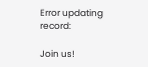Error updating record:

Join us!